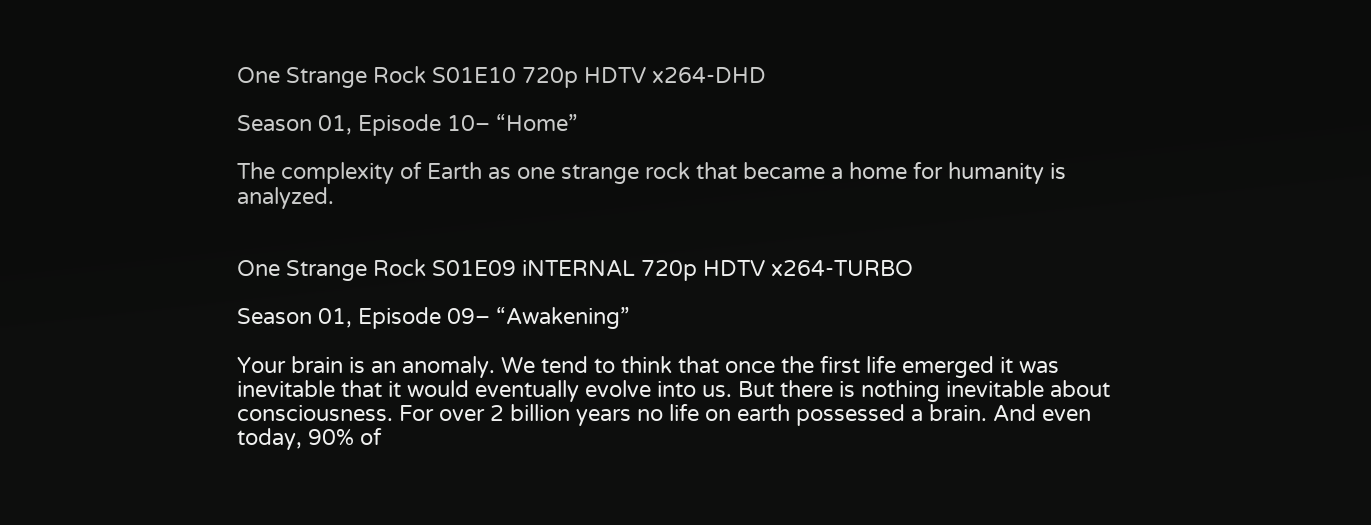One Strange Rock S01E10 720p HDTV x264-DHD

Season 01, Episode 10– “Home”

The complexity of Earth as one strange rock that became a home for humanity is analyzed.


One Strange Rock S01E09 iNTERNAL 720p HDTV x264-TURBO

Season 01, Episode 09– “Awakening”

Your brain is an anomaly. We tend to think that once the first life emerged it was inevitable that it would eventually evolve into us. But there is nothing inevitable about consciousness. For over 2 billion years no life on earth possessed a brain. And even today, 90% of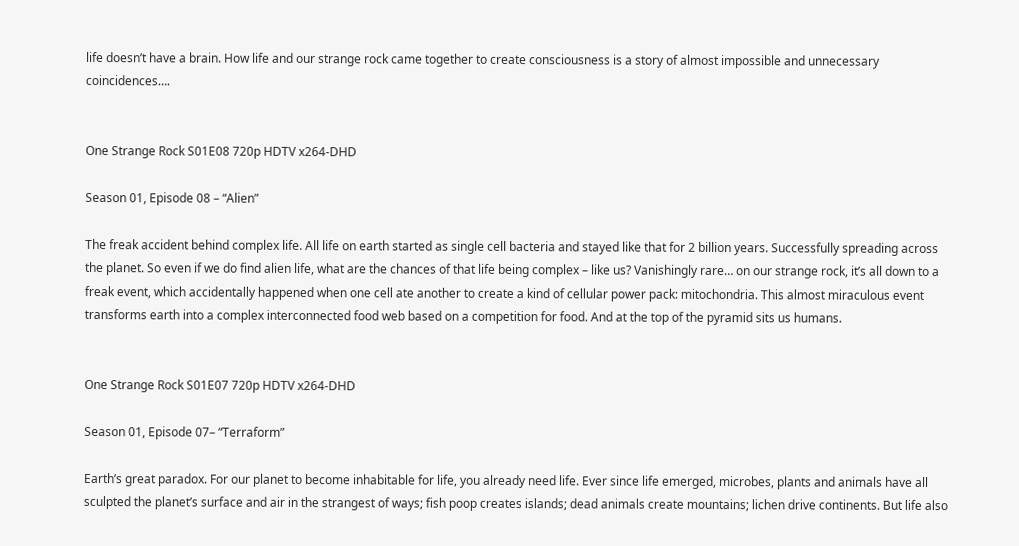life doesn’t have a brain. How life and our strange rock came together to create consciousness is a story of almost impossible and unnecessary coincidences….


One Strange Rock S01E08 720p HDTV x264-DHD

Season 01, Episode 08 – “Alien”

The freak accident behind complex life. All life on earth started as single cell bacteria and stayed like that for 2 billion years. Successfully spreading across the planet. So even if we do find alien life, what are the chances of that life being complex – like us? Vanishingly rare… on our strange rock, it’s all down to a freak event, which accidentally happened when one cell ate another to create a kind of cellular power pack: mitochondria. This almost miraculous event transforms earth into a complex interconnected food web based on a competition for food. And at the top of the pyramid sits us humans.


One Strange Rock S01E07 720p HDTV x264-DHD

Season 01, Episode 07– “Terraform”

Earth’s great paradox. For our planet to become inhabitable for life, you already need life. Ever since life emerged, microbes, plants and animals have all sculpted the planet’s surface and air in the strangest of ways; fish poop creates islands; dead animals create mountains; lichen drive continents. But life also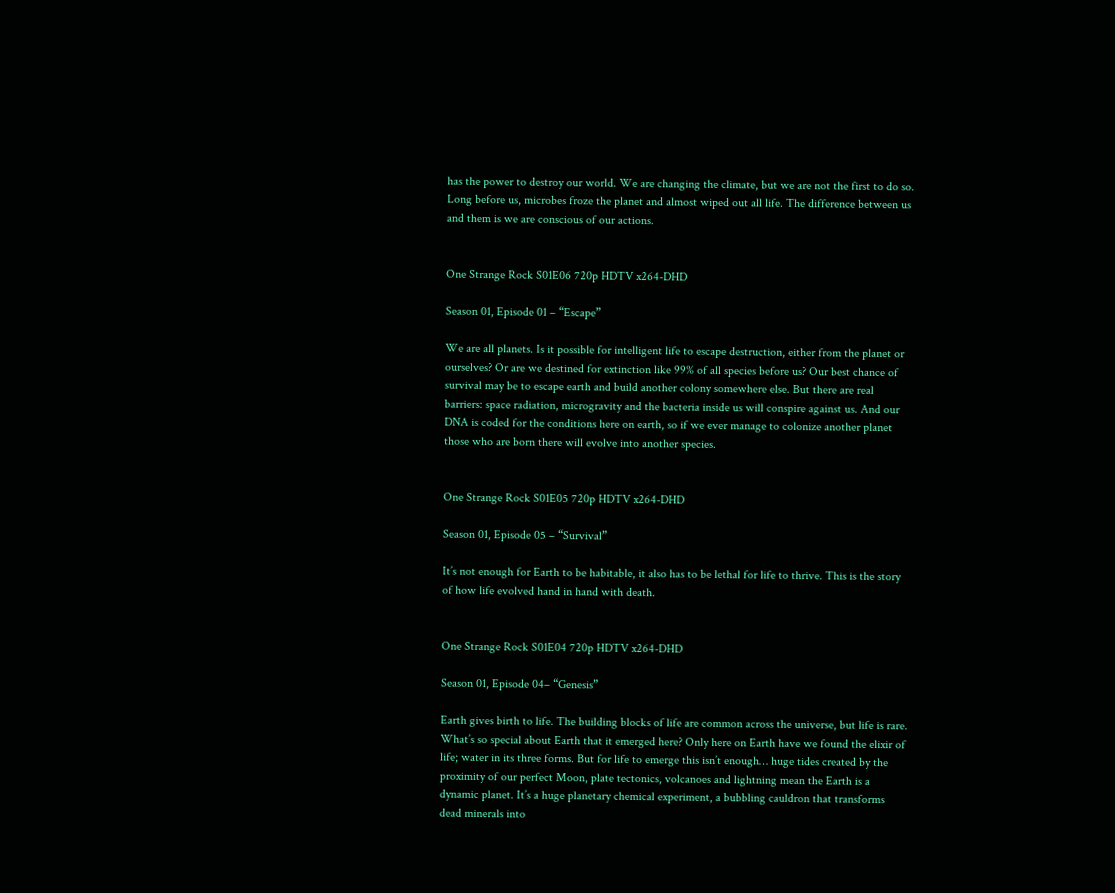has the power to destroy our world. We are changing the climate, but we are not the first to do so. Long before us, microbes froze the planet and almost wiped out all life. The difference between us and them is we are conscious of our actions.


One Strange Rock S01E06 720p HDTV x264-DHD

Season 01, Episode 01 – “Escape”

We are all planets. Is it possible for intelligent life to escape destruction, either from the planet or ourselves? Or are we destined for extinction like 99% of all species before us? Our best chance of survival may be to escape earth and build another colony somewhere else. But there are real barriers: space radiation, microgravity and the bacteria inside us will conspire against us. And our DNA is coded for the conditions here on earth, so if we ever manage to colonize another planet those who are born there will evolve into another species.


One Strange Rock S01E05 720p HDTV x264-DHD

Season 01, Episode 05 – “Survival”

It’s not enough for Earth to be habitable, it also has to be lethal for life to thrive. This is the story of how life evolved hand in hand with death.


One Strange Rock S01E04 720p HDTV x264-DHD

Season 01, Episode 04– “Genesis”

Earth gives birth to life. The building blocks of life are common across the universe, but life is rare. What’s so special about Earth that it emerged here? Only here on Earth have we found the elixir of life; water in its three forms. But for life to emerge this isn’t enough… huge tides created by the proximity of our perfect Moon, plate tectonics, volcanoes and lightning mean the Earth is a dynamic planet. It’s a huge planetary chemical experiment, a bubbling cauldron that transforms dead minerals into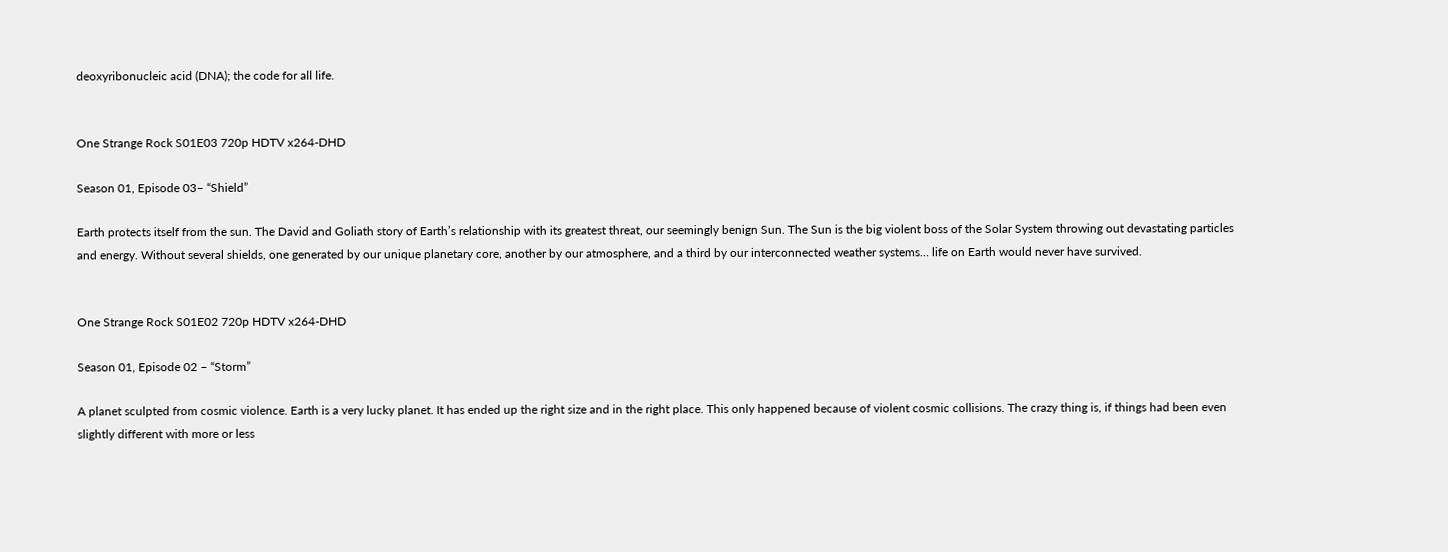deoxyribonucleic acid (DNA); the code for all life.


One Strange Rock S01E03 720p HDTV x264-DHD

Season 01, Episode 03– “Shield”

Earth protects itself from the sun. The David and Goliath story of Earth’s relationship with its greatest threat, our seemingly benign Sun. The Sun is the big violent boss of the Solar System throwing out devastating particles and energy. Without several shields, one generated by our unique planetary core, another by our atmosphere, and a third by our interconnected weather systems… life on Earth would never have survived.


One Strange Rock S01E02 720p HDTV x264-DHD

Season 01, Episode 02 – “Storm”

A planet sculpted from cosmic violence. Earth is a very lucky planet. It has ended up the right size and in the right place. This only happened because of violent cosmic collisions. The crazy thing is, if things had been even slightly different with more or less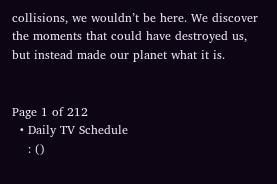collisions, we wouldn’t be here. We discover the moments that could have destroyed us, but instead made our planet what it is.


Page 1 of 212
  • Daily TV Schedule
    : ()